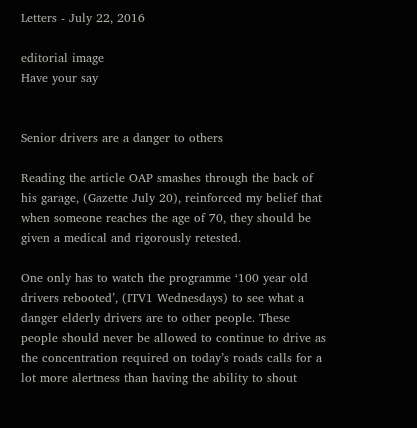Letters - July 22, 2016

editorial image
Have your say


Senior drivers are a danger to others

Reading the article OAP smashes through the back of his garage, (Gazette July 20), reinforced my belief that when someone reaches the age of 70, they should be given a medical and rigorously retested.

One only has to watch the programme ‘100 year old drivers rebooted’, (ITV1 Wednesdays) to see what a danger elderly drivers are to other people. These people should never be allowed to continue to drive as the concentration required on today’s roads calls for a lot more alertness than having the ability to shout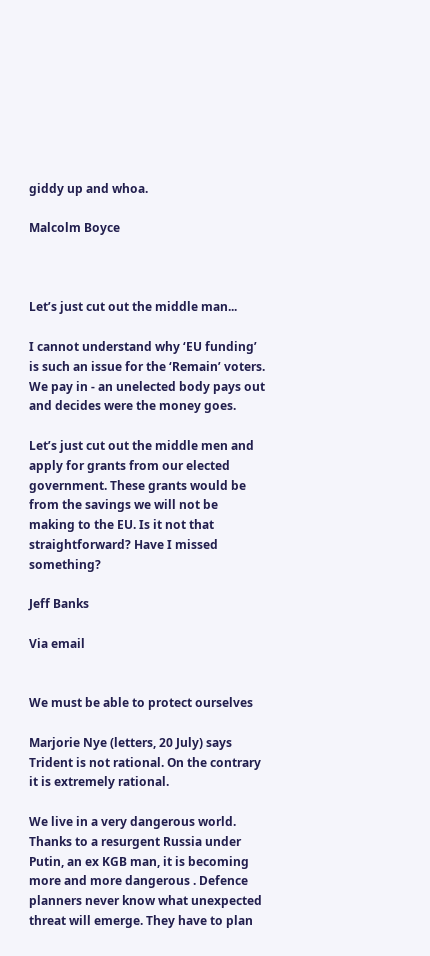giddy up and whoa.

Malcolm Boyce



Let’s just cut out the middle man...

I cannot understand why ‘EU funding’ is such an issue for the ‘Remain’ voters. We pay in - an unelected body pays out and decides were the money goes.

Let’s just cut out the middle men and apply for grants from our elected government. These grants would be from the savings we will not be making to the EU. Is it not that straightforward? Have I missed something?

Jeff Banks

Via email


We must be able to protect ourselves

Marjorie Nye (letters, 20 July) says Trident is not rational. On the contrary it is extremely rational.

We live in a very dangerous world. Thanks to a resurgent Russia under Putin, an ex KGB man, it is becoming more and more dangerous . Defence planners never know what unexpected threat will emerge. They have to plan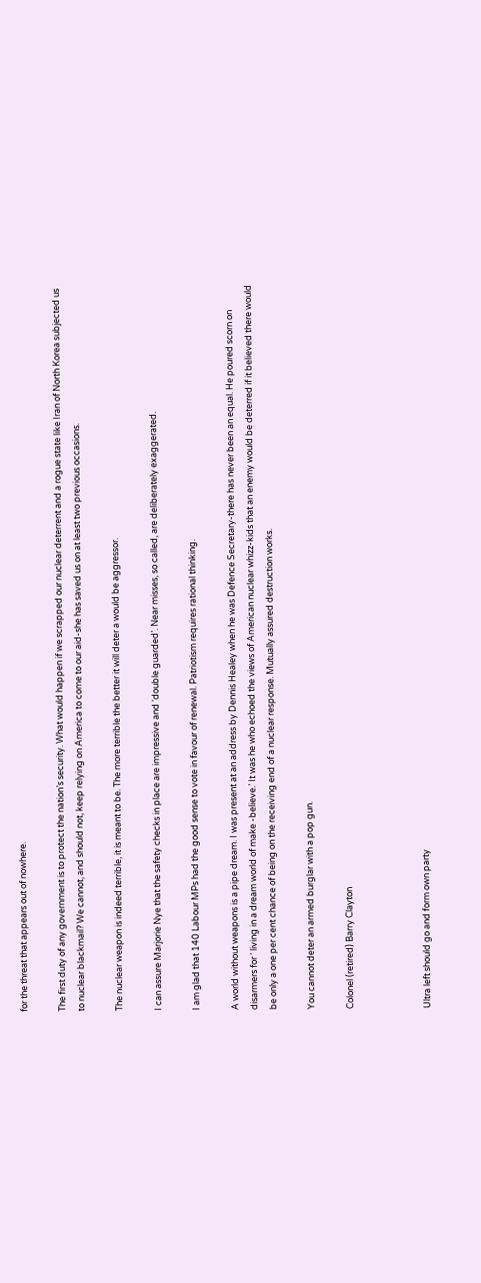for the threat that appears out of nowhere.

The first duty of any government is to protect the nation’s security. What would happen if we scrapped our nuclear deterrent and a rogue state like Iran of North Korea subjected us to nuclear blackmail? We cannot, and should not, keep relying on America to come to our aid-she has saved us on at least two previous occasions.

The nuclear weapon is indeed terrible, it is meant to be. The more terrible the better it will deter a would be aggressor.

I can assure Marjorie Nye that the safety checks in place are impressive and ‘double guarded’. Near misses, so called, are deliberately exaggerated.

I am glad that 140 Labour MPs had the good sense to vote in favour of renewal. Patriotism requires rational thinking.

A world without weapons is a pipe dream. I was present at an address by Dennis Healey when he was Defence Secretary-there has never been an equal. He poured scorn on disarmers for ‘ living in a dream world of make -believe.’ It was he who echoed the views of American nuclear whizz-kids that an enemy would be deterred if it believed there would be only a one per cent chance of being on the receiving end of a nuclear response. Mutually assured destruction works.

You cannot deter an armed burglar with a pop gun.

Colonel (retired) Barry Clayton



Ultra left should go and form own party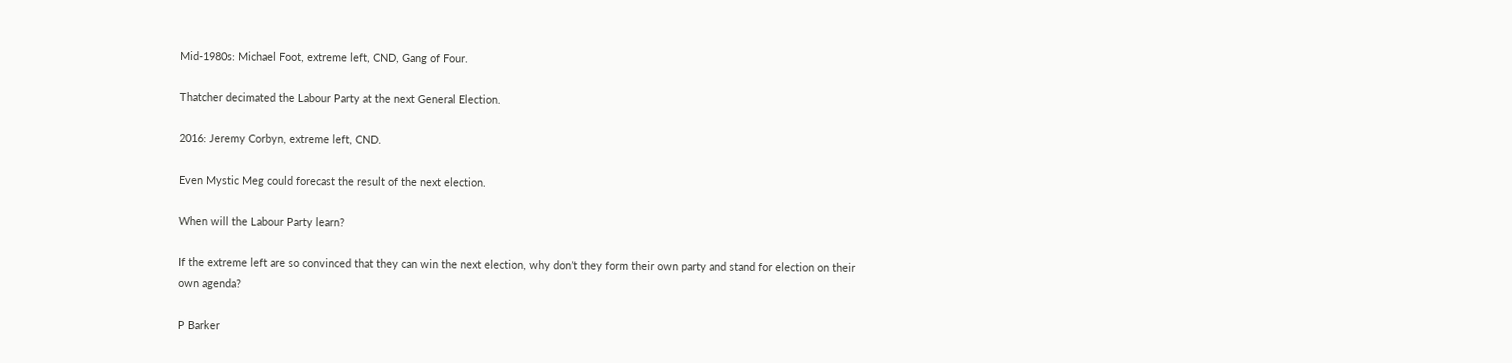Mid-1980s: Michael Foot, extreme left, CND, Gang of Four.

Thatcher decimated the Labour Party at the next General Election.

2016: Jeremy Corbyn, extreme left, CND.

Even Mystic Meg could forecast the result of the next election.

When will the Labour Party learn?

If the extreme left are so convinced that they can win the next election, why don’t they form their own party and stand for election on their own agenda?

P Barker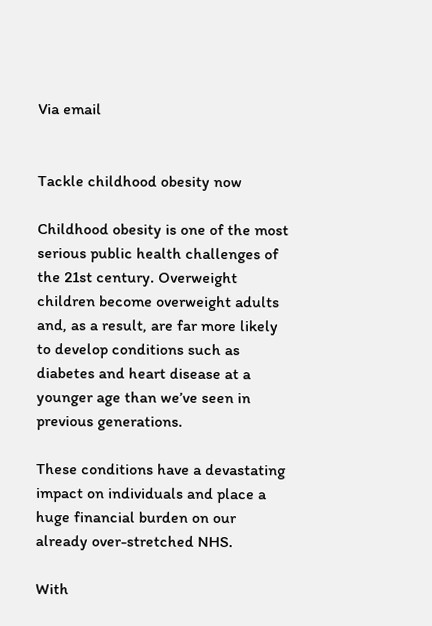Via email


Tackle childhood obesity now

Childhood obesity is one of the most serious public health challenges of the 21st century. Overweight children become overweight adults and, as a result, are far more likely to develop conditions such as diabetes and heart disease at a younger age than we’ve seen in previous generations.

These conditions have a devastating impact on individuals and place a huge financial burden on our already over-stretched NHS.

With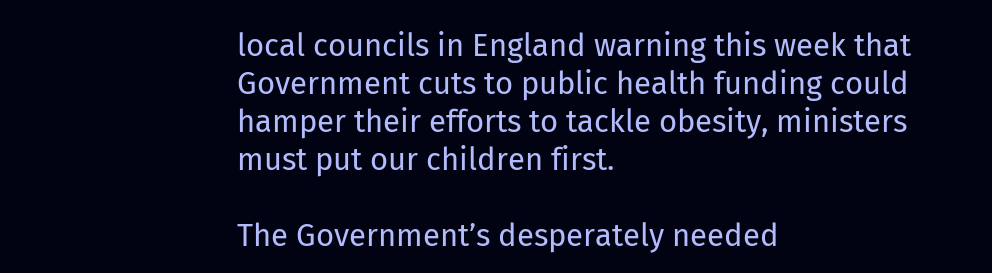local councils in England warning this week that Government cuts to public health funding could hamper their efforts to tackle obesity, ministers must put our children first.

The Government’s desperately needed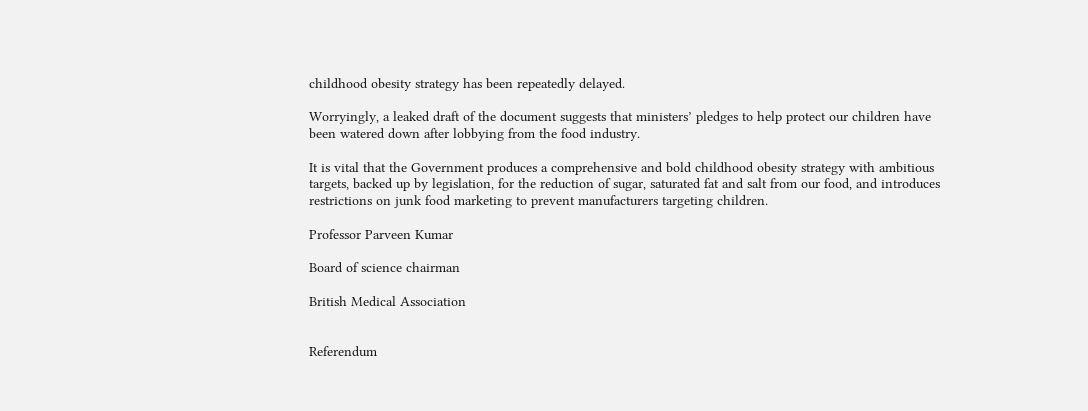childhood obesity strategy has been repeatedly delayed.

Worryingly, a leaked draft of the document suggests that ministers’ pledges to help protect our children have been watered down after lobbying from the food industry.

It is vital that the Government produces a comprehensive and bold childhood obesity strategy with ambitious targets, backed up by legislation, for the reduction of sugar, saturated fat and salt from our food, and introduces restrictions on junk food marketing to prevent manufacturers targeting children.

Professor Parveen Kumar

Board of science chairman

British Medical Association


Referendum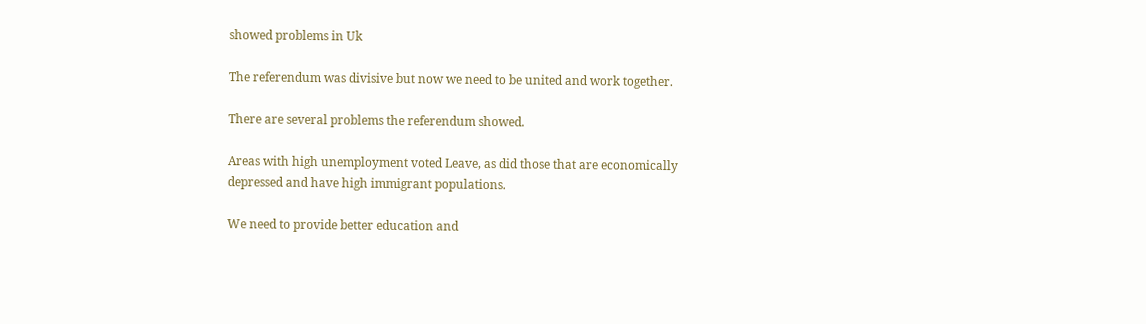showed problems in Uk

The referendum was divisive but now we need to be united and work together.

There are several problems the referendum showed.

Areas with high unemployment voted Leave, as did those that are economically depressed and have high immigrant populations.

We need to provide better education and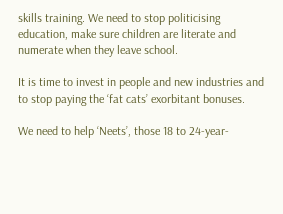skills training. We need to stop politicising education, make sure children are literate and numerate when they leave school.

It is time to invest in people and new industries and to stop paying the ‘fat cats’ exorbitant bonuses.

We need to help ‘Neets’, those 18 to 24-year-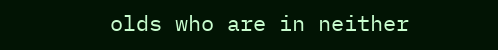olds who are in neither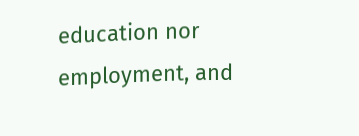education nor employment, and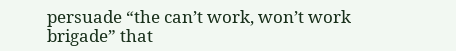persuade “the can’t work, won’t work brigade” that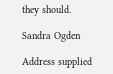they should.

Sandra Ogden

Address supplied